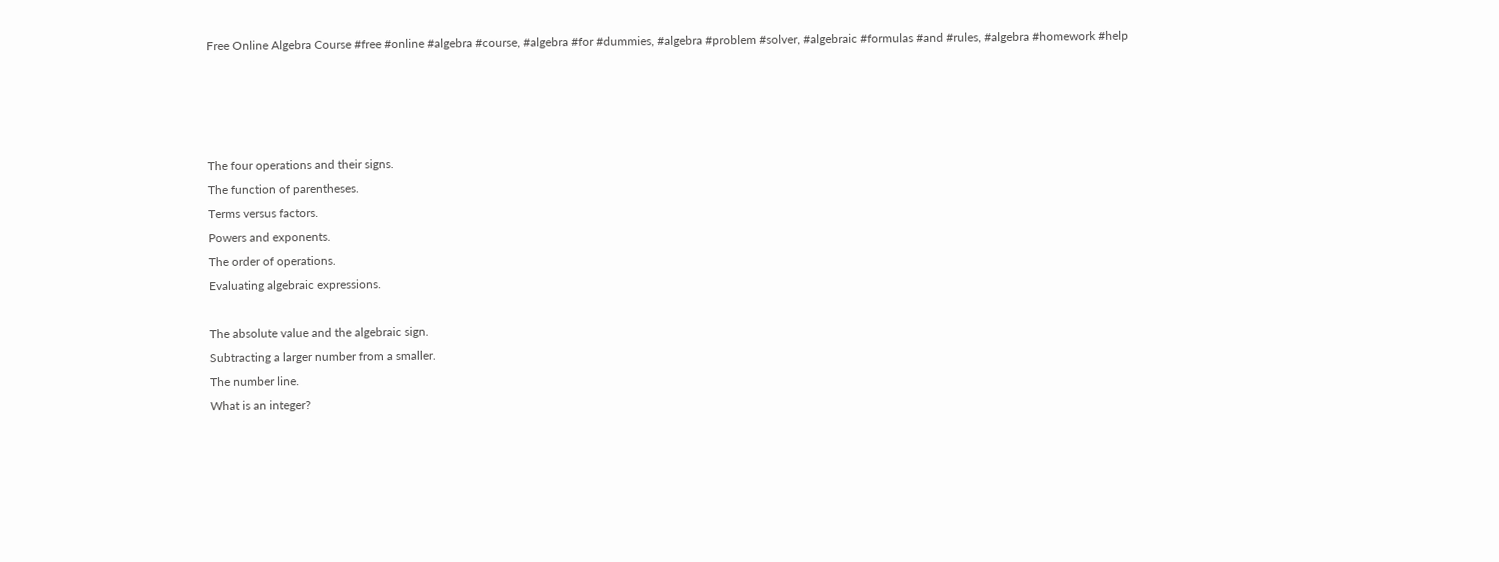Free Online Algebra Course #free #online #algebra #course, #algebra #for #dummies, #algebra #problem #solver, #algebraic #formulas #and #rules, #algebra #homework #help




The four operations and their signs.
The function of parentheses.
Terms versus factors.
Powers and exponents.
The order of operations.
Evaluating algebraic expressions.

The absolute value and the algebraic sign.
Subtracting a larger number from a smaller.
The number line.
What is an integer?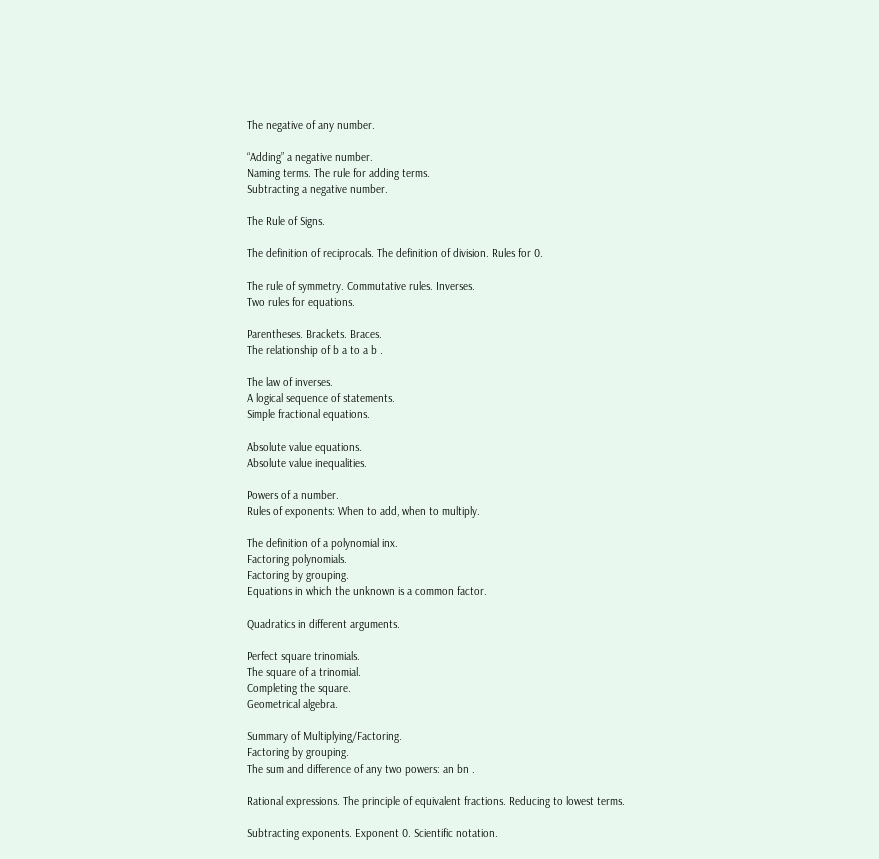The negative of any number.

“Adding” a negative number.
Naming terms. The rule for adding terms.
Subtracting a negative number.

The Rule of Signs.

The definition of reciprocals. The definition of division. Rules for 0.

The rule of symmetry. Commutative rules. Inverses.
Two rules for equations.

Parentheses. Brackets. Braces.
The relationship of b a to a b .

The law of inverses.
A logical sequence of statements.
Simple fractional equations.

Absolute value equations.
Absolute value inequalities.

Powers of a number.
Rules of exponents: When to add, when to multiply.

The definition of a polynomial inx.
Factoring polynomials.
Factoring by grouping.
Equations in which the unknown is a common factor.

Quadratics in different arguments.

Perfect square trinomials.
The square of a trinomial.
Completing the square.
Geometrical algebra.

Summary of Multiplying/Factoring.
Factoring by grouping.
The sum and difference of any two powers: an bn .

Rational expressions. The principle of equivalent fractions. Reducing to lowest terms.

Subtracting exponents. Exponent 0. Scientific notation.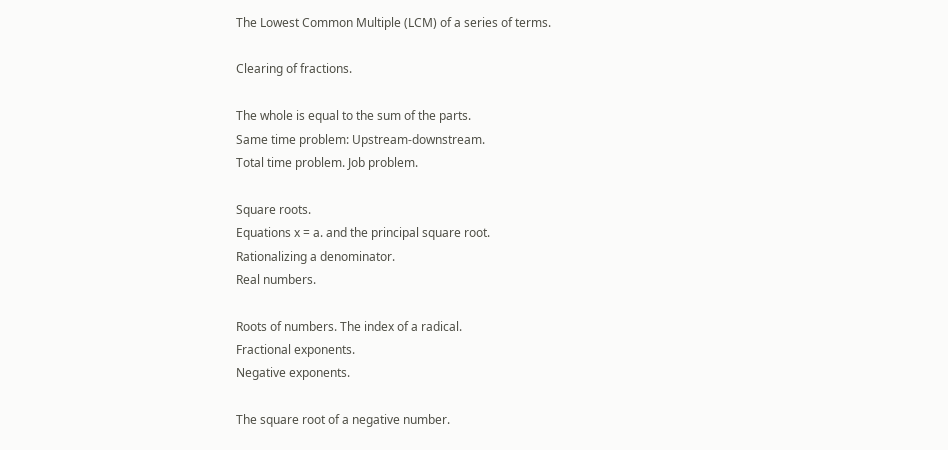The Lowest Common Multiple (LCM) of a series of terms.

Clearing of fractions.

The whole is equal to the sum of the parts.
Same time problem: Upstream-downstream.
Total time problem. Job problem.

Square roots.
Equations x = a. and the principal square root.
Rationalizing a denominator.
Real numbers.

Roots of numbers. The index of a radical.
Fractional exponents.
Negative exponents.

The square root of a negative number.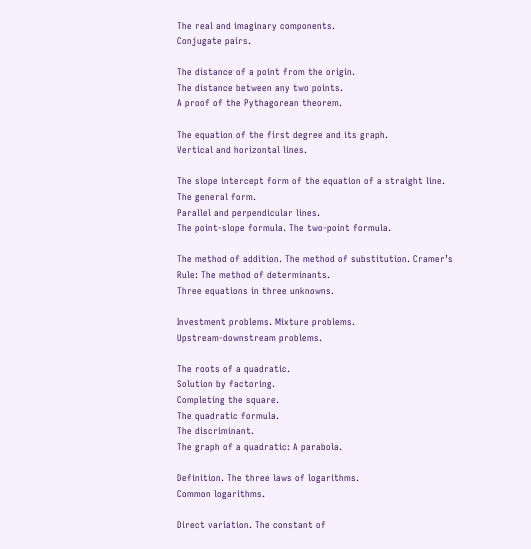The real and imaginary components.
Conjugate pairs.

The distance of a point from the origin.
The distance between any two points.
A proof of the Pythagorean theorem.

The equation of the first degree and its graph.
Vertical and horizontal lines.

The slope intercept form of the equation of a straight line. The general form.
Parallel and perpendicular lines.
The point-slope formula. The two-point formula.

The method of addition. The method of substitution. Cramer’s Rule: The method of determinants.
Three equations in three unknowns.

Investment problems. Mixture problems.
Upstream-downstream problems.

The roots of a quadratic.
Solution by factoring.
Completing the square.
The quadratic formula.
The discriminant.
The graph of a quadratic: A parabola.

Definition. The three laws of logarithms.
Common logarithms.

Direct variation. The constant of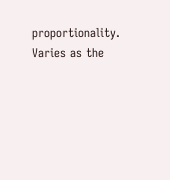proportionality.
Varies as the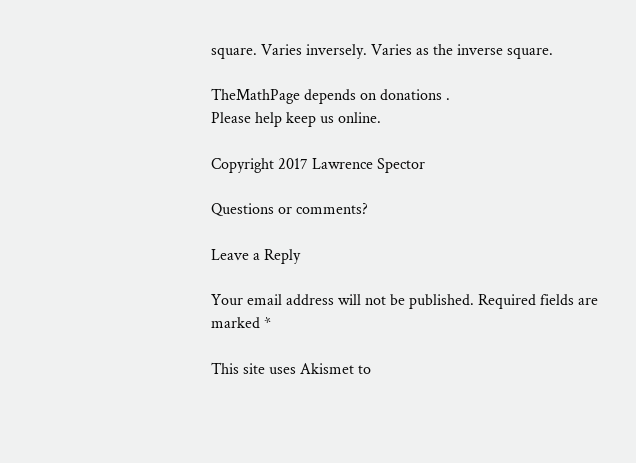square. Varies inversely. Varies as the inverse square.

TheMathPage depends on donations .
Please help keep us online.

Copyright 2017 Lawrence Spector

Questions or comments?

Leave a Reply

Your email address will not be published. Required fields are marked *

This site uses Akismet to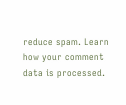reduce spam. Learn how your comment data is processed.